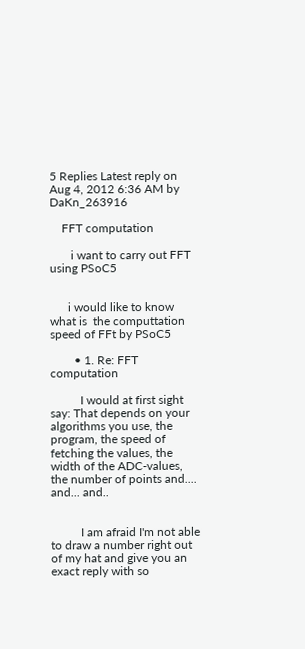5 Replies Latest reply on Aug 4, 2012 6:36 AM by DaKn_263916

    FFT computation

       i want to carry out FFT using PSoC5


      i would like to know what is  the computtation speed of FFt by PSoC5

        • 1. Re: FFT computation

          I would at first sight say: That depends on your algorithms you use, the program, the speed of fetching the values, the width of the ADC-values, the number of points and.... and... and..


          I am afraid I'm not able to draw a number right out of my hat and give you an exact reply with so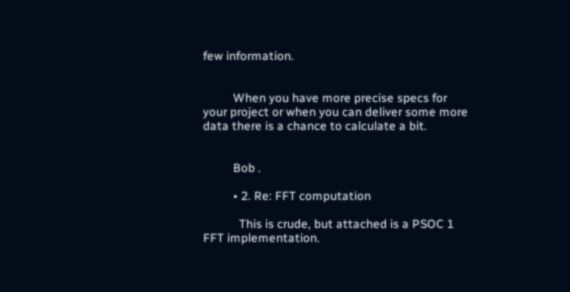few information.


          When you have more precise specs for your project or when you can deliver some more data there is a chance to calculate a bit.


          Bob .

          • 2. Re: FFT computation

            This is crude, but attached is a PSOC 1 FFT implementation.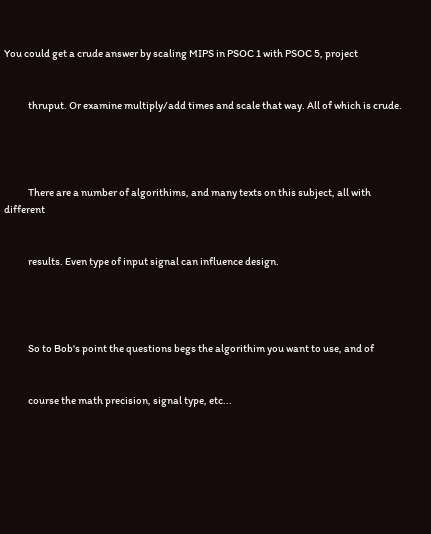You could get a crude answer by scaling MIPS in PSOC 1 with PSOC 5, project


            thruput. Or examine multiply/add times and scale that way. All of which is crude.




            There are a number of algorithims, and many texts on this subject, all with different


            results. Even type of input signal can influence design.




            So to Bob's point the questions begs the algorithim you want to use, and of


            course the math precision, signal type, etc...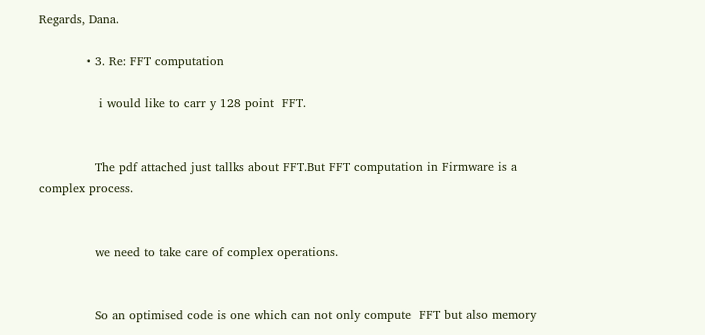Regards, Dana.

            • 3. Re: FFT computation

               i would like to carr y 128 point  FFT.


              The pdf attached just tallks about FFT.But FFT computation in Firmware is a complex process.


              we need to take care of complex operations.


              So an optimised code is one which can not only compute  FFT but also memory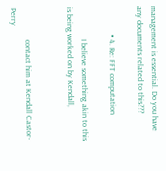management is essential. Do you have any documents related to this???

              • 4. Re: FFT computation

                I believe something akin to this is being worked on by Kendall,


                contact him at Kendall Castor-Perry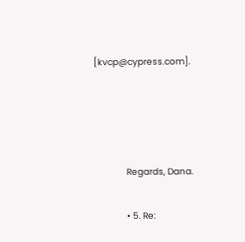[kvcp@cypress.com].




                Regards, Dana.

                • 5. Re: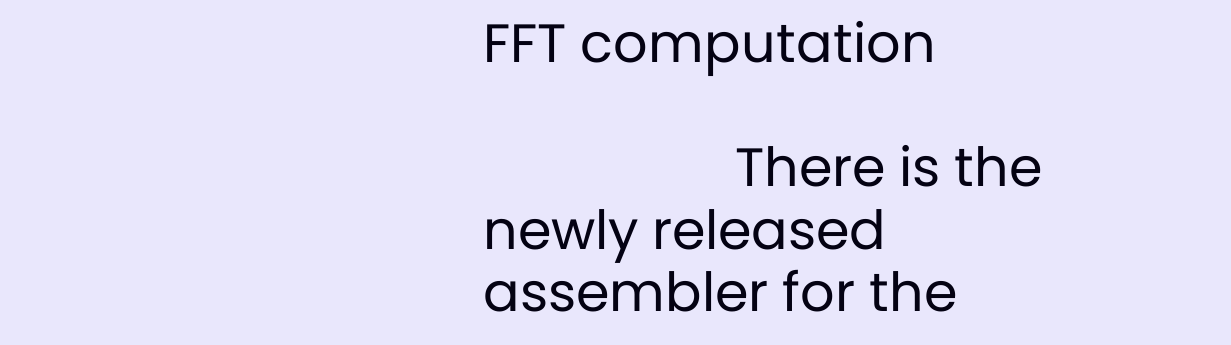FFT computation

                  There is the newly released assembler for the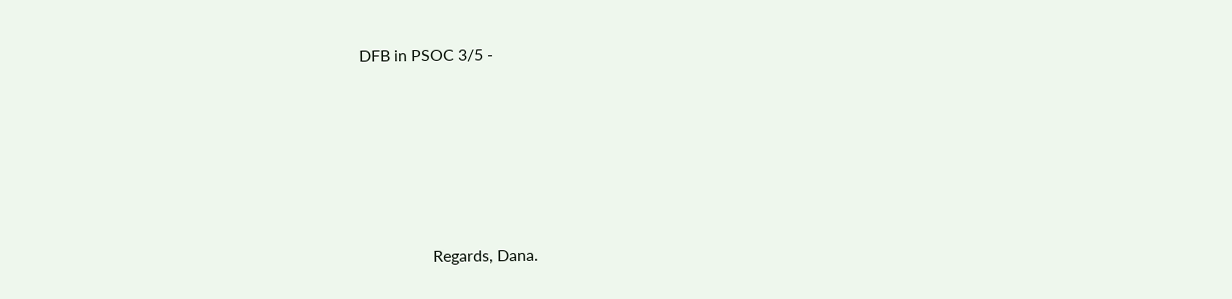DFB in PSOC 3/5 -








                  Regards, Dana.